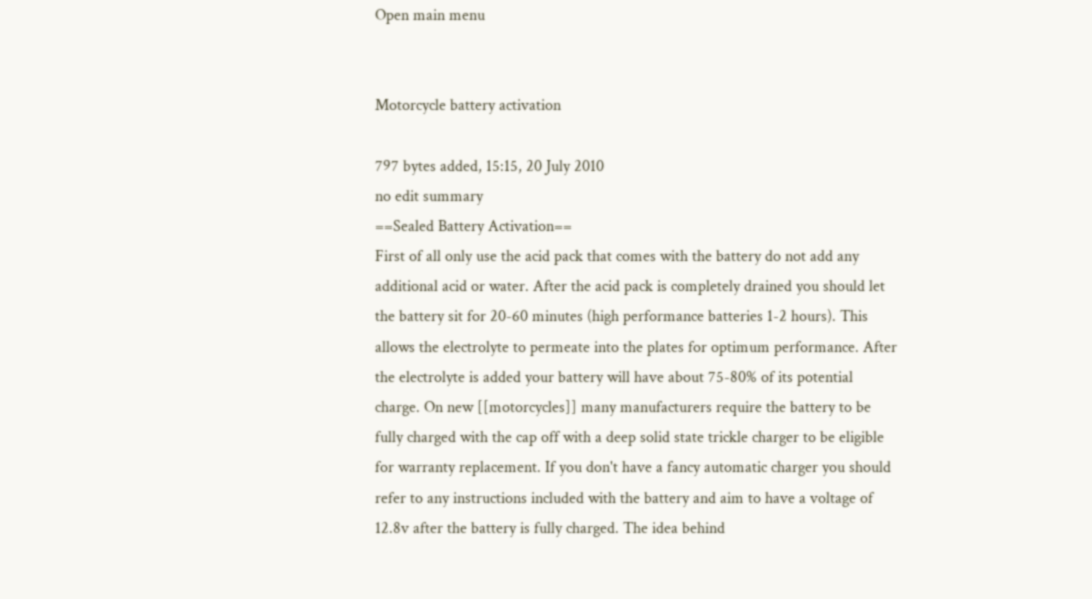Open main menu


Motorcycle battery activation

797 bytes added, 15:15, 20 July 2010
no edit summary
==Sealed Battery Activation==
First of all only use the acid pack that comes with the battery do not add any additional acid or water. After the acid pack is completely drained you should let the battery sit for 20-60 minutes (high performance batteries 1-2 hours). This allows the electrolyte to permeate into the plates for optimum performance. After the electrolyte is added your battery will have about 75-80% of its potential charge. On new [[motorcycles]] many manufacturers require the battery to be fully charged with the cap off with a deep solid state trickle charger to be eligible for warranty replacement. If you don't have a fancy automatic charger you should refer to any instructions included with the battery and aim to have a voltage of 12.8v after the battery is fully charged. The idea behind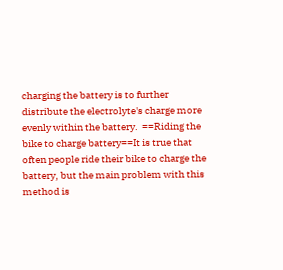charging the battery is to further distribute the electrolyte's charge more evenly within the battery.  ==Riding the bike to charge battery==It is true that often people ride their bike to charge the battery, but the main problem with this method is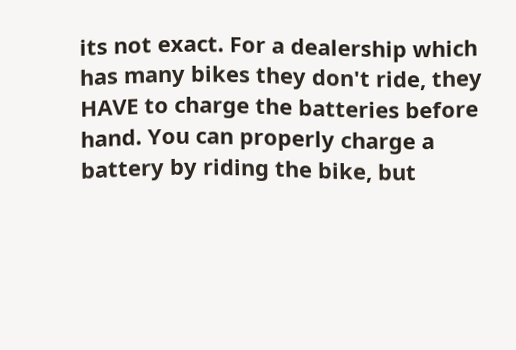its not exact. For a dealership which has many bikes they don't ride, they HAVE to charge the batteries before hand. You can properly charge a battery by riding the bike, but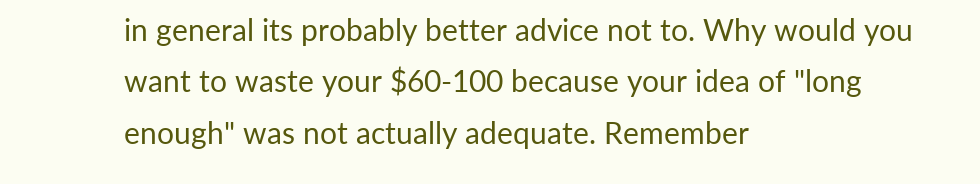in general its probably better advice not to. Why would you want to waste your $60-100 because your idea of "long enough" was not actually adequate. Remember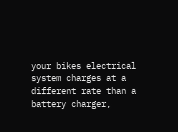your bikes electrical system charges at a different rate than a battery charger,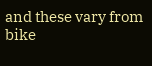and these vary from bike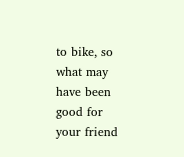to bike, so what may have been good for your friend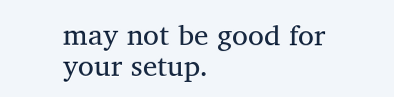may not be good for your setup.